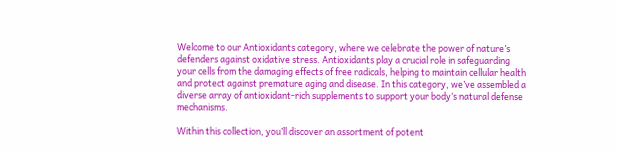Welcome to our Antioxidants category, where we celebrate the power of nature’s defenders against oxidative stress. Antioxidants play a crucial role in safeguarding your cells from the damaging effects of free radicals, helping to maintain cellular health and protect against premature aging and disease. In this category, we’ve assembled a diverse array of antioxidant-rich supplements to support your body’s natural defense mechanisms.

Within this collection, you’ll discover an assortment of potent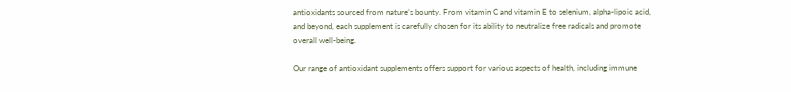antioxidants sourced from nature’s bounty. From vitamin C and vitamin E to selenium, alpha-lipoic acid, and beyond, each supplement is carefully chosen for its ability to neutralize free radicals and promote overall well-being.

Our range of antioxidant supplements offers support for various aspects of health, including immune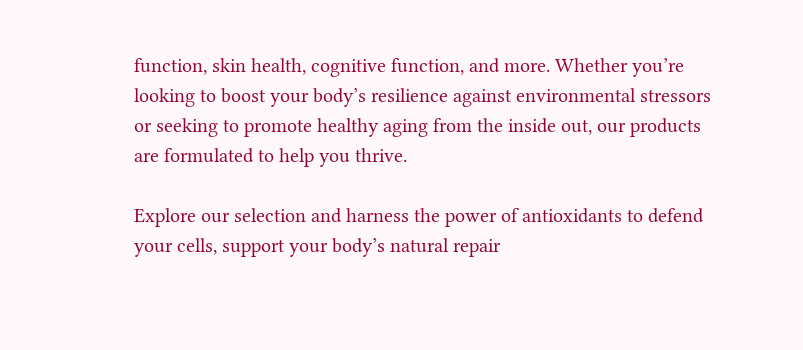function, skin health, cognitive function, and more. Whether you’re looking to boost your body’s resilience against environmental stressors or seeking to promote healthy aging from the inside out, our products are formulated to help you thrive.

Explore our selection and harness the power of antioxidants to defend your cells, support your body’s natural repair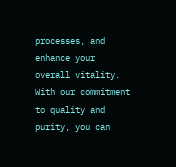processes, and enhance your overall vitality. With our commitment to quality and purity, you can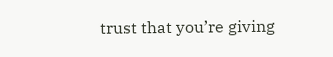trust that you’re giving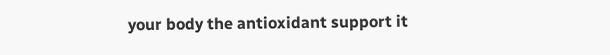your body the antioxidant support it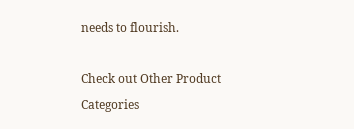needs to flourish.

Check out Other Product Categories